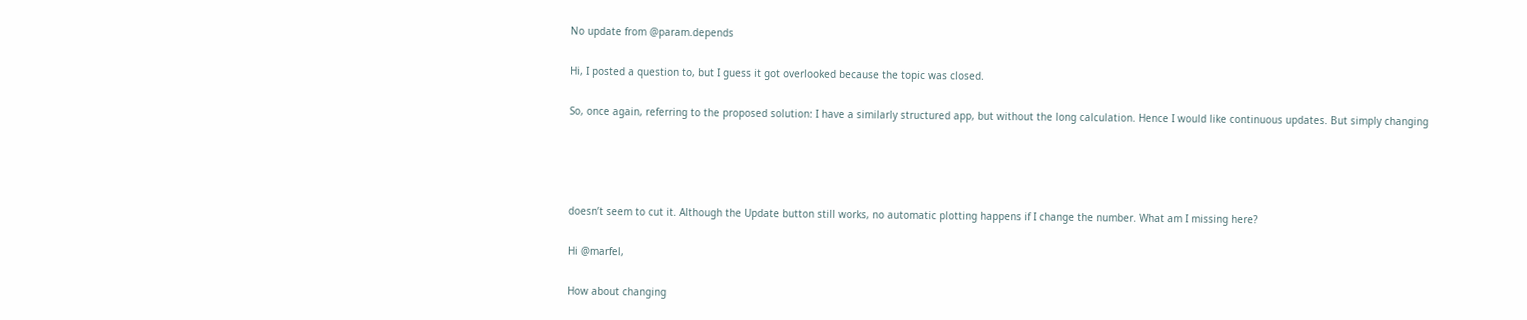No update from @param.depends

Hi, I posted a question to, but I guess it got overlooked because the topic was closed.

So, once again, referring to the proposed solution: I have a similarly structured app, but without the long calculation. Hence I would like continuous updates. But simply changing




doesn’t seem to cut it. Although the Update button still works, no automatic plotting happens if I change the number. What am I missing here?

Hi @marfel,

How about changing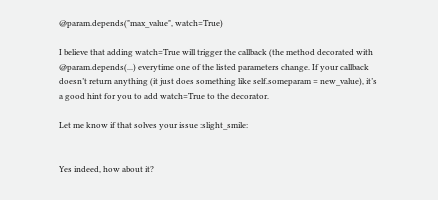@param.depends("max_value", watch=True)

I believe that adding watch=True will trigger the callback (the method decorated with @param.depends(...) everytime one of the listed parameters change. If your callback doesn’t return anything (it just does something like self.someparam = new_value), it’s a good hint for you to add watch=True to the decorator.

Let me know if that solves your issue :slight_smile:


Yes indeed, how about it?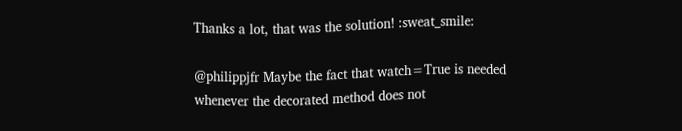Thanks a lot, that was the solution! :sweat_smile:

@philippjfr Maybe the fact that watch=True is needed whenever the decorated method does not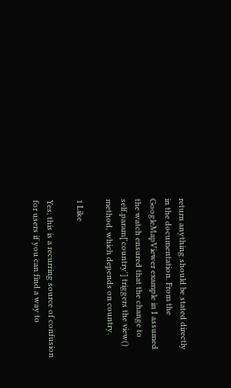return anything should be stated directly in the documentation. From the GoogleMapViewer example in I assumed the watch ensured that the change to self.param['country'] triggers the view() method, which depends on country.

1 Like

Yes, this is a recurring source of confusion for users if you can find a way to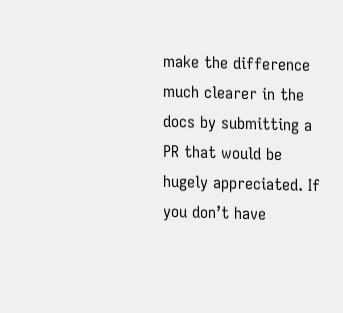make the difference much clearer in the docs by submitting a PR that would be hugely appreciated. If you don’t have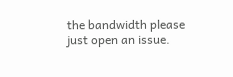the bandwidth please just open an issue.